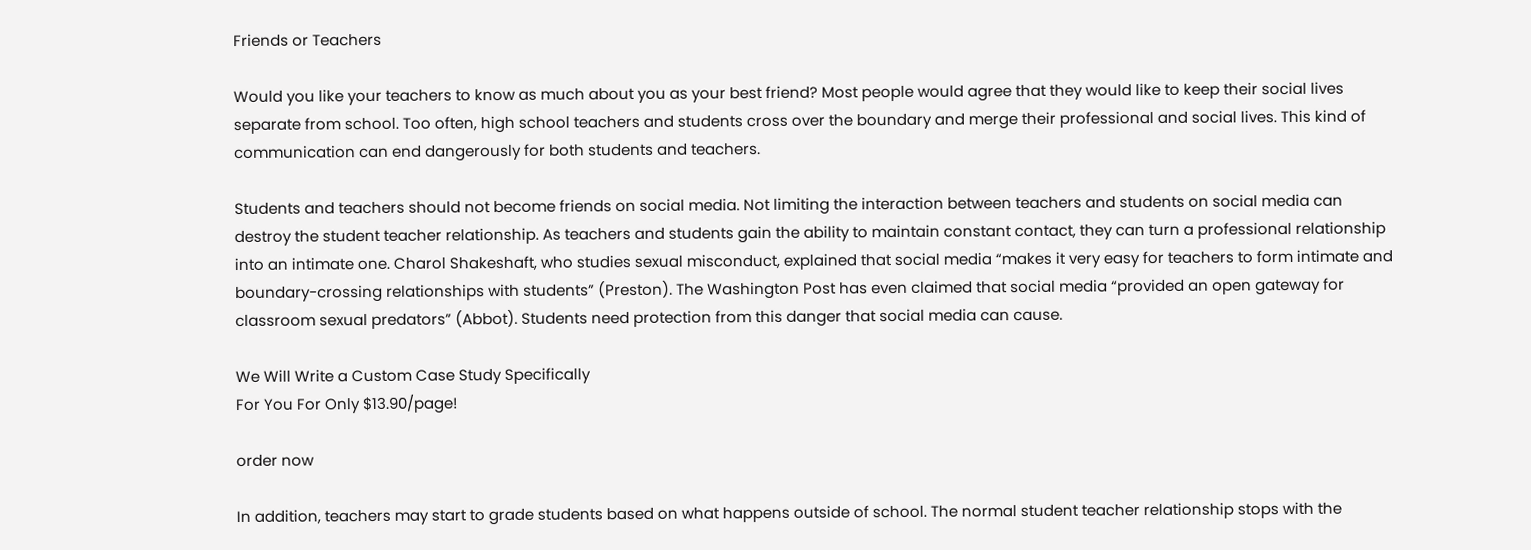Friends or Teachers

Would you like your teachers to know as much about you as your best friend? Most people would agree that they would like to keep their social lives separate from school. Too often, high school teachers and students cross over the boundary and merge their professional and social lives. This kind of communication can end dangerously for both students and teachers.

Students and teachers should not become friends on social media. Not limiting the interaction between teachers and students on social media can destroy the student teacher relationship. As teachers and students gain the ability to maintain constant contact, they can turn a professional relationship into an intimate one. Charol Shakeshaft, who studies sexual misconduct, explained that social media “makes it very easy for teachers to form intimate and boundary-crossing relationships with students” (Preston). The Washington Post has even claimed that social media “provided an open gateway for classroom sexual predators” (Abbot). Students need protection from this danger that social media can cause.

We Will Write a Custom Case Study Specifically
For You For Only $13.90/page!

order now

In addition, teachers may start to grade students based on what happens outside of school. The normal student teacher relationship stops with the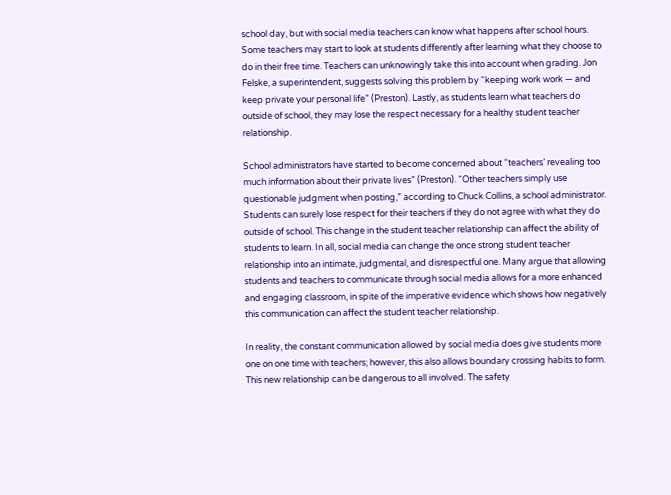school day, but with social media teachers can know what happens after school hours. Some teachers may start to look at students differently after learning what they choose to do in their free time. Teachers can unknowingly take this into account when grading. Jon Felske, a superintendent, suggests solving this problem by “keeping work work — and keep private your personal life” (Preston). Lastly, as students learn what teachers do outside of school, they may lose the respect necessary for a healthy student teacher relationship.

School administrators have started to become concerned about “teachers’ revealing too much information about their private lives” (Preston). “Other teachers simply use questionable judgment when posting,” according to Chuck Collins, a school administrator. Students can surely lose respect for their teachers if they do not agree with what they do outside of school. This change in the student teacher relationship can affect the ability of students to learn. In all, social media can change the once strong student teacher relationship into an intimate, judgmental, and disrespectful one. Many argue that allowing students and teachers to communicate through social media allows for a more enhanced and engaging classroom, in spite of the imperative evidence which shows how negatively this communication can affect the student teacher relationship.

In reality, the constant communication allowed by social media does give students more one on one time with teachers; however, this also allows boundary crossing habits to form. This new relationship can be dangerous to all involved. The safety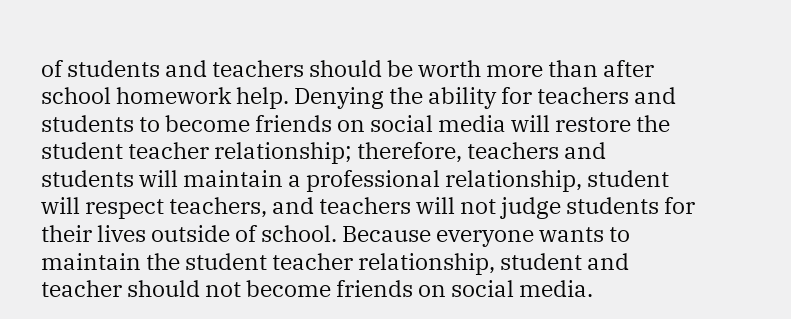of students and teachers should be worth more than after school homework help. Denying the ability for teachers and students to become friends on social media will restore the student teacher relationship; therefore, teachers and students will maintain a professional relationship, student will respect teachers, and teachers will not judge students for their lives outside of school. Because everyone wants to maintain the student teacher relationship, student and teacher should not become friends on social media.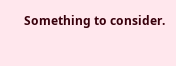Something to consider.